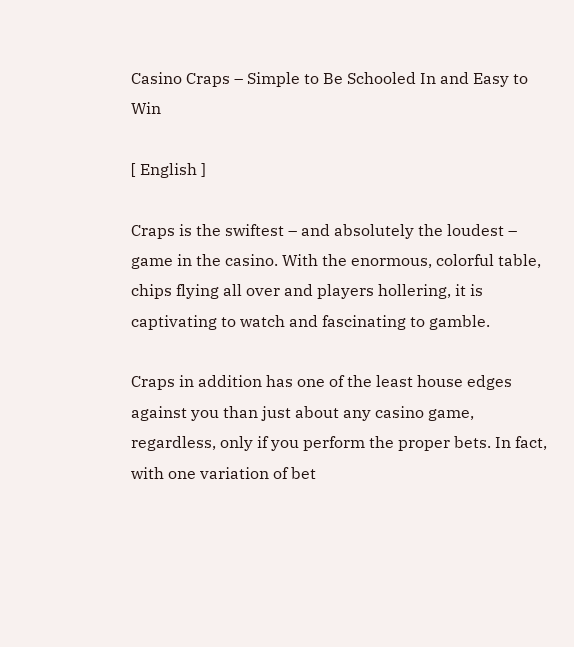Casino Craps – Simple to Be Schooled In and Easy to Win

[ English ]

Craps is the swiftest – and absolutely the loudest – game in the casino. With the enormous, colorful table, chips flying all over and players hollering, it is captivating to watch and fascinating to gamble.

Craps in addition has one of the least house edges against you than just about any casino game, regardless, only if you perform the proper bets. In fact, with one variation of bet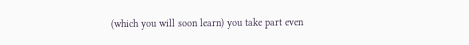(which you will soon learn) you take part even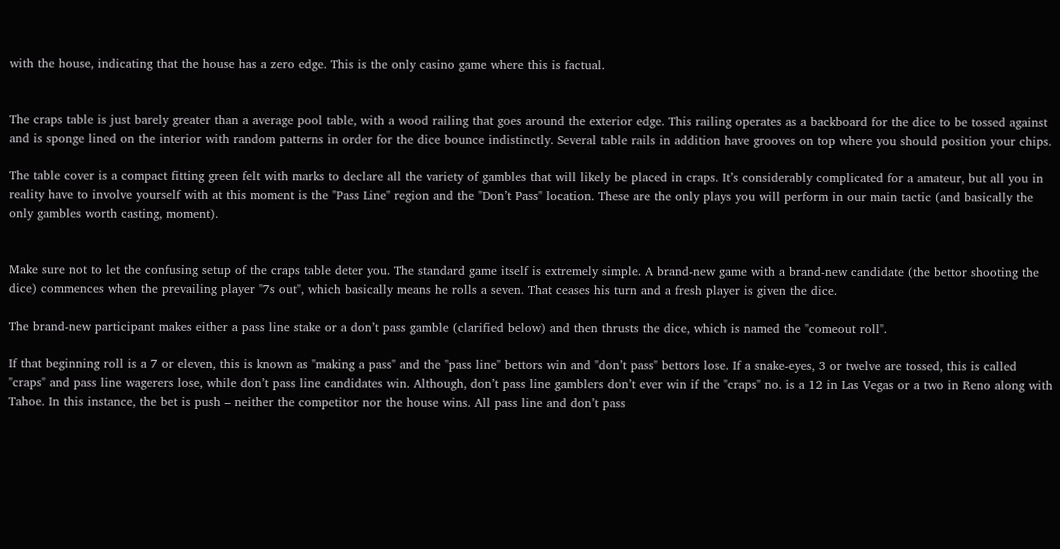with the house, indicating that the house has a zero edge. This is the only casino game where this is factual.


The craps table is just barely greater than a average pool table, with a wood railing that goes around the exterior edge. This railing operates as a backboard for the dice to be tossed against and is sponge lined on the interior with random patterns in order for the dice bounce indistinctly. Several table rails in addition have grooves on top where you should position your chips.

The table cover is a compact fitting green felt with marks to declare all the variety of gambles that will likely be placed in craps. It’s considerably complicated for a amateur, but all you in reality have to involve yourself with at this moment is the "Pass Line" region and the "Don’t Pass" location. These are the only plays you will perform in our main tactic (and basically the only gambles worth casting, moment).


Make sure not to let the confusing setup of the craps table deter you. The standard game itself is extremely simple. A brand-new game with a brand-new candidate (the bettor shooting the dice) commences when the prevailing player "7s out", which basically means he rolls a seven. That ceases his turn and a fresh player is given the dice.

The brand-new participant makes either a pass line stake or a don’t pass gamble (clarified below) and then thrusts the dice, which is named the "comeout roll".

If that beginning roll is a 7 or eleven, this is known as "making a pass" and the "pass line" bettors win and "don’t pass" bettors lose. If a snake-eyes, 3 or twelve are tossed, this is called "craps" and pass line wagerers lose, while don’t pass line candidates win. Although, don’t pass line gamblers don’t ever win if the "craps" no. is a 12 in Las Vegas or a two in Reno along with Tahoe. In this instance, the bet is push – neither the competitor nor the house wins. All pass line and don’t pass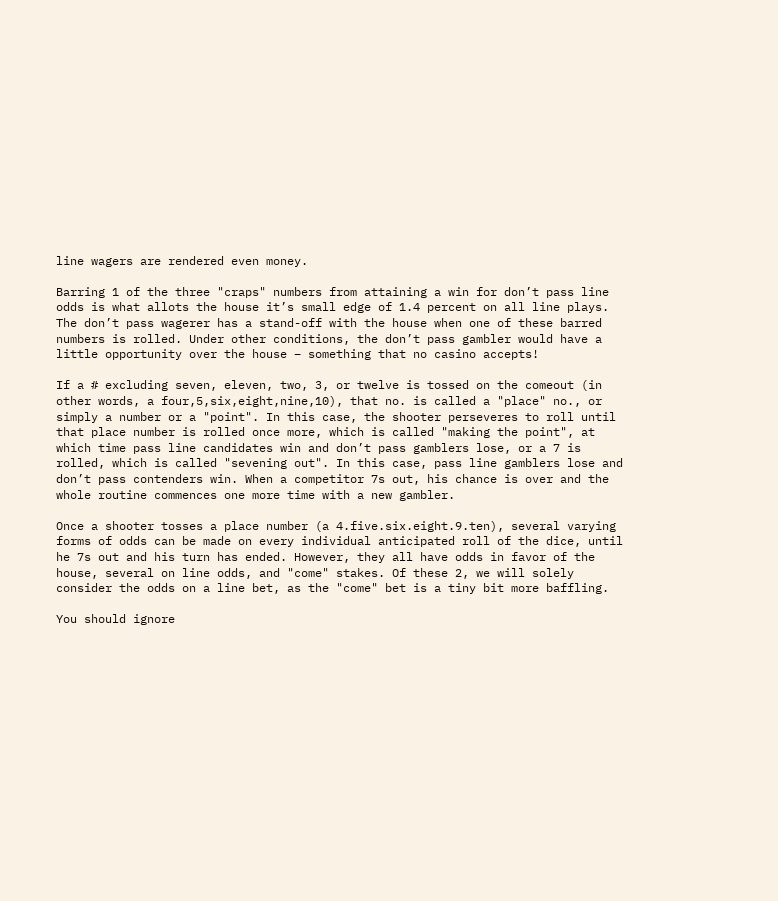line wagers are rendered even money.

Barring 1 of the three "craps" numbers from attaining a win for don’t pass line odds is what allots the house it’s small edge of 1.4 percent on all line plays. The don’t pass wagerer has a stand-off with the house when one of these barred numbers is rolled. Under other conditions, the don’t pass gambler would have a little opportunity over the house – something that no casino accepts!

If a # excluding seven, eleven, two, 3, or twelve is tossed on the comeout (in other words, a four,5,six,eight,nine,10), that no. is called a "place" no., or simply a number or a "point". In this case, the shooter perseveres to roll until that place number is rolled once more, which is called "making the point", at which time pass line candidates win and don’t pass gamblers lose, or a 7 is rolled, which is called "sevening out". In this case, pass line gamblers lose and don’t pass contenders win. When a competitor 7s out, his chance is over and the whole routine commences one more time with a new gambler.

Once a shooter tosses a place number (a 4.five.six.eight.9.ten), several varying forms of odds can be made on every individual anticipated roll of the dice, until he 7s out and his turn has ended. However, they all have odds in favor of the house, several on line odds, and "come" stakes. Of these 2, we will solely consider the odds on a line bet, as the "come" bet is a tiny bit more baffling.

You should ignore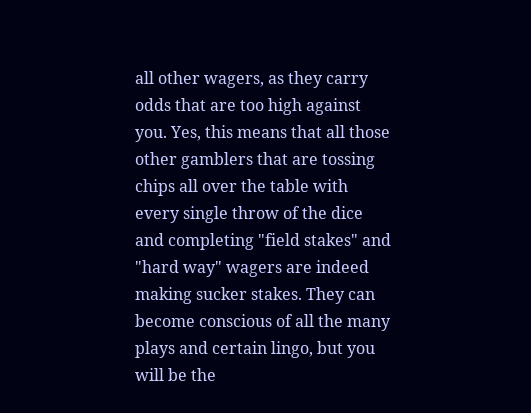all other wagers, as they carry odds that are too high against you. Yes, this means that all those other gamblers that are tossing chips all over the table with every single throw of the dice and completing "field stakes" and "hard way" wagers are indeed making sucker stakes. They can become conscious of all the many plays and certain lingo, but you will be the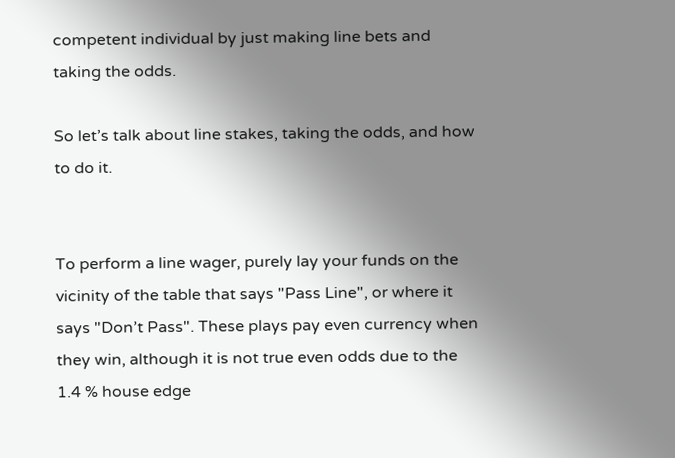competent individual by just making line bets and taking the odds.

So let’s talk about line stakes, taking the odds, and how to do it.


To perform a line wager, purely lay your funds on the vicinity of the table that says "Pass Line", or where it says "Don’t Pass". These plays pay even currency when they win, although it is not true even odds due to the 1.4 % house edge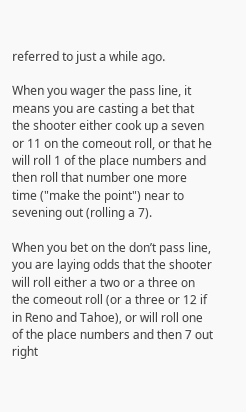referred to just a while ago.

When you wager the pass line, it means you are casting a bet that the shooter either cook up a seven or 11 on the comeout roll, or that he will roll 1 of the place numbers and then roll that number one more time ("make the point") near to sevening out (rolling a 7).

When you bet on the don’t pass line, you are laying odds that the shooter will roll either a two or a three on the comeout roll (or a three or 12 if in Reno and Tahoe), or will roll one of the place numbers and then 7 out right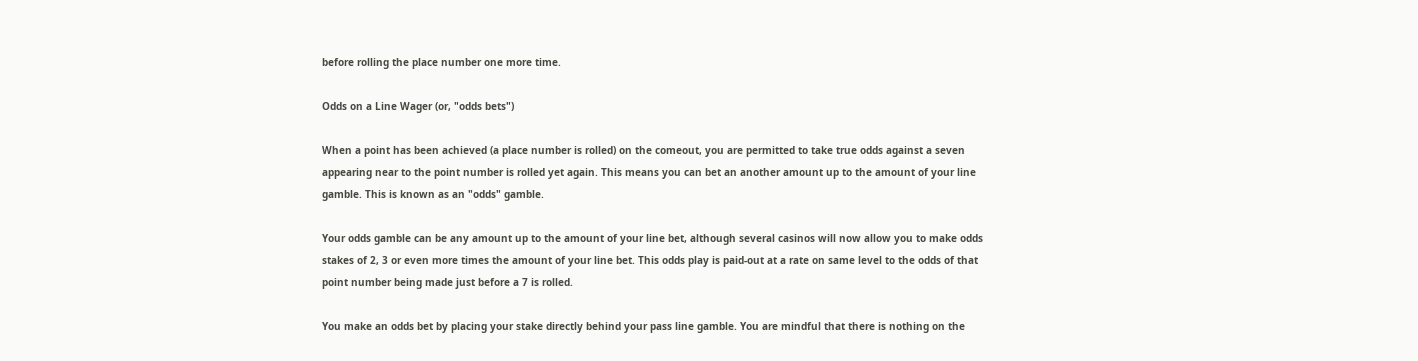before rolling the place number one more time.

Odds on a Line Wager (or, "odds bets")

When a point has been achieved (a place number is rolled) on the comeout, you are permitted to take true odds against a seven appearing near to the point number is rolled yet again. This means you can bet an another amount up to the amount of your line gamble. This is known as an "odds" gamble.

Your odds gamble can be any amount up to the amount of your line bet, although several casinos will now allow you to make odds stakes of 2, 3 or even more times the amount of your line bet. This odds play is paid-out at a rate on same level to the odds of that point number being made just before a 7 is rolled.

You make an odds bet by placing your stake directly behind your pass line gamble. You are mindful that there is nothing on the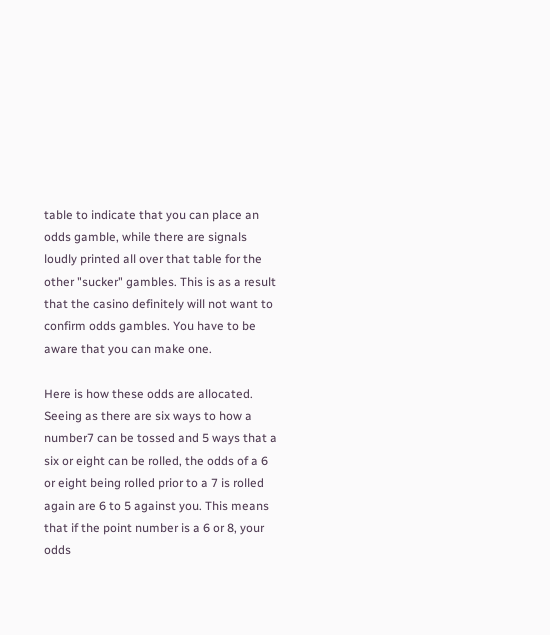table to indicate that you can place an odds gamble, while there are signals loudly printed all over that table for the other "sucker" gambles. This is as a result that the casino definitely will not want to confirm odds gambles. You have to be aware that you can make one.

Here is how these odds are allocated. Seeing as there are six ways to how a number7 can be tossed and 5 ways that a six or eight can be rolled, the odds of a 6 or eight being rolled prior to a 7 is rolled again are 6 to 5 against you. This means that if the point number is a 6 or 8, your odds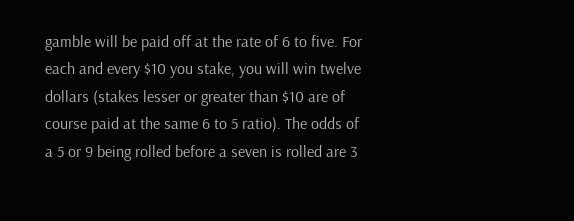gamble will be paid off at the rate of 6 to five. For each and every $10 you stake, you will win twelve dollars (stakes lesser or greater than $10 are of course paid at the same 6 to 5 ratio). The odds of a 5 or 9 being rolled before a seven is rolled are 3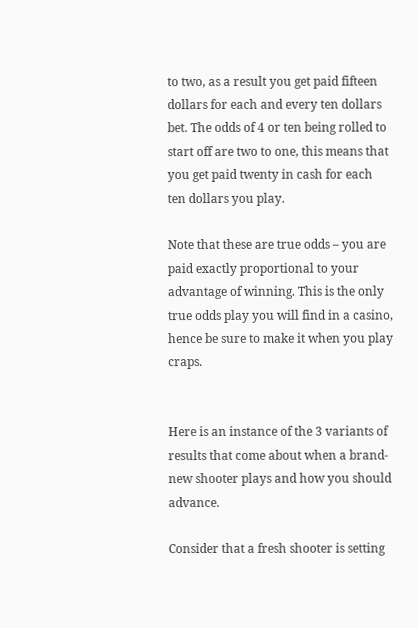to two, as a result you get paid fifteen dollars for each and every ten dollars bet. The odds of 4 or ten being rolled to start off are two to one, this means that you get paid twenty in cash for each ten dollars you play.

Note that these are true odds – you are paid exactly proportional to your advantage of winning. This is the only true odds play you will find in a casino, hence be sure to make it when you play craps.


Here is an instance of the 3 variants of results that come about when a brand-new shooter plays and how you should advance.

Consider that a fresh shooter is setting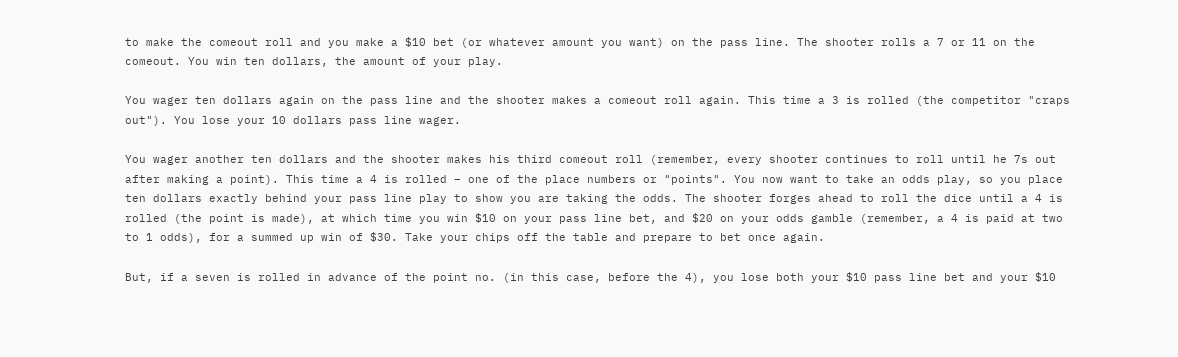to make the comeout roll and you make a $10 bet (or whatever amount you want) on the pass line. The shooter rolls a 7 or 11 on the comeout. You win ten dollars, the amount of your play.

You wager ten dollars again on the pass line and the shooter makes a comeout roll again. This time a 3 is rolled (the competitor "craps out"). You lose your 10 dollars pass line wager.

You wager another ten dollars and the shooter makes his third comeout roll (remember, every shooter continues to roll until he 7s out after making a point). This time a 4 is rolled – one of the place numbers or "points". You now want to take an odds play, so you place ten dollars exactly behind your pass line play to show you are taking the odds. The shooter forges ahead to roll the dice until a 4 is rolled (the point is made), at which time you win $10 on your pass line bet, and $20 on your odds gamble (remember, a 4 is paid at two to 1 odds), for a summed up win of $30. Take your chips off the table and prepare to bet once again.

But, if a seven is rolled in advance of the point no. (in this case, before the 4), you lose both your $10 pass line bet and your $10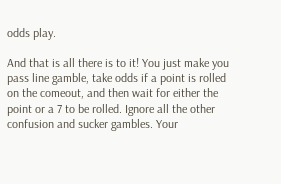odds play.

And that is all there is to it! You just make you pass line gamble, take odds if a point is rolled on the comeout, and then wait for either the point or a 7 to be rolled. Ignore all the other confusion and sucker gambles. Your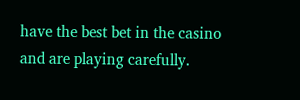have the best bet in the casino and are playing carefully.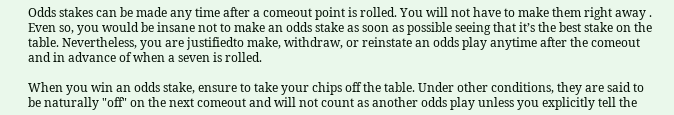Odds stakes can be made any time after a comeout point is rolled. You will not have to make them right away . Even so, you would be insane not to make an odds stake as soon as possible seeing that it’s the best stake on the table. Nevertheless, you are justifiedto make, withdraw, or reinstate an odds play anytime after the comeout and in advance of when a seven is rolled.

When you win an odds stake, ensure to take your chips off the table. Under other conditions, they are said to be naturally "off" on the next comeout and will not count as another odds play unless you explicitly tell the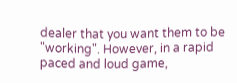dealer that you want them to be "working". However, in a rapid paced and loud game,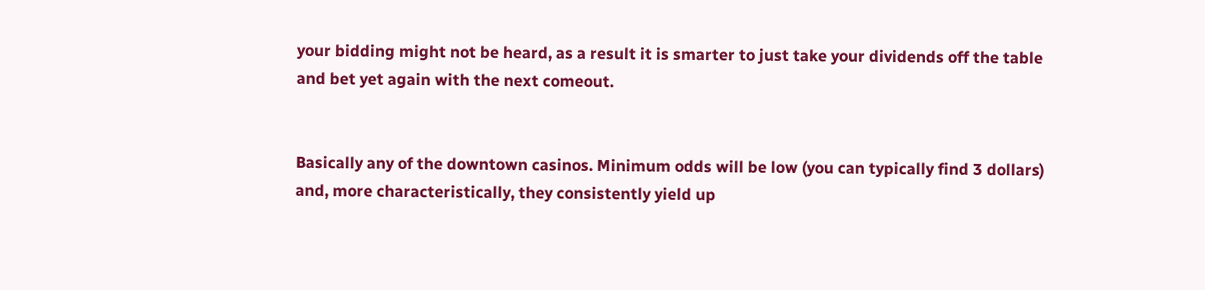your bidding might not be heard, as a result it is smarter to just take your dividends off the table and bet yet again with the next comeout.


Basically any of the downtown casinos. Minimum odds will be low (you can typically find 3 dollars) and, more characteristically, they consistently yield up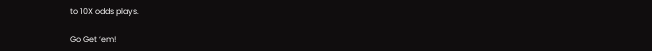to 10X odds plays.

Go Get ‘em!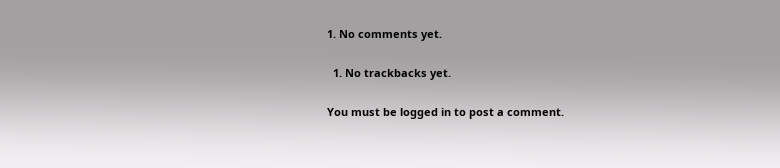1. No comments yet.

  1. No trackbacks yet.

You must be logged in to post a comment.